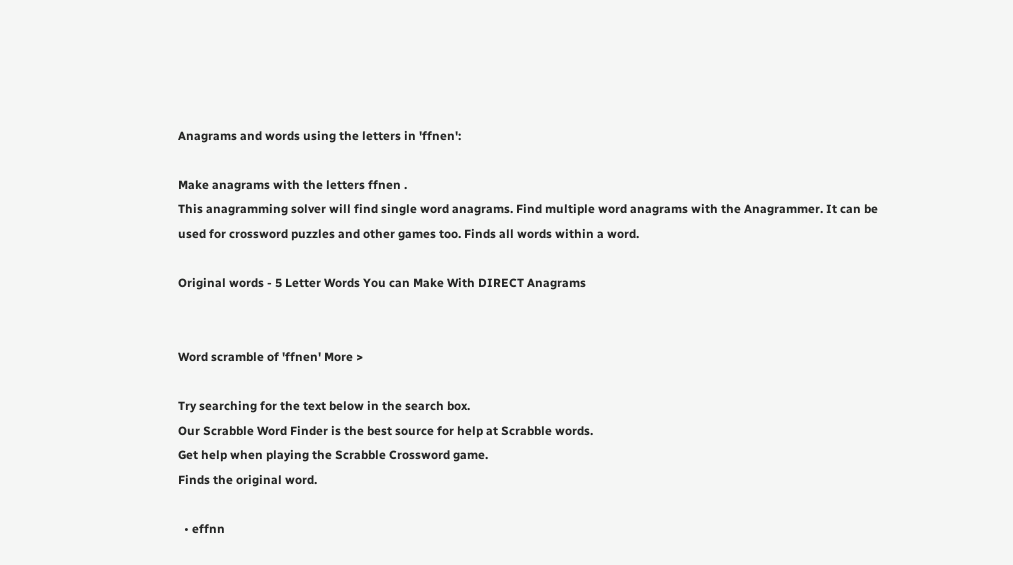Anagrams and words using the letters in 'ffnen':

Make anagrams with the letters ffnen .
This anagramming solver will find single word anagrams. Find multiple word anagrams with the Anagrammer. It can be used for crossword puzzles and other games too. Finds all words within a word.

Original words - 5 Letter Words You can Make With DIRECT Anagrams


Word scramble of 'ffnen' More >

Try searching for the text below in the search box.
Our Scrabble Word Finder is the best source for help at Scrabble words.
Get help when playing the Scrabble Crossword game.
Finds the original word.

  • effnn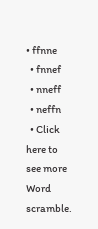• ffnne
  • fnnef
  • nneff
  • neffn
  • Click here to see more Word scramble.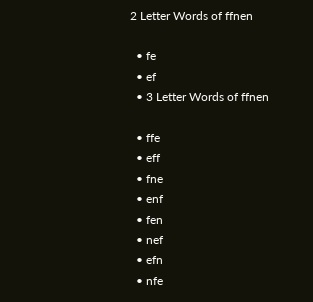2 Letter Words of ffnen

  • fe
  • ef
  • 3 Letter Words of ffnen

  • ffe
  • eff
  • fne
  • enf
  • fen
  • nef
  • efn
  • nfe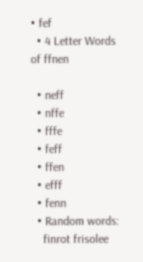• fef
  • 4 Letter Words of ffnen

  • neff
  • nffe
  • fffe
  • feff
  • ffen
  • efff
  • fenn
  • Random words:
    finrot frisolee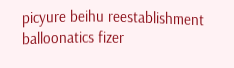picyure beihu reestablishment balloonatics fizer